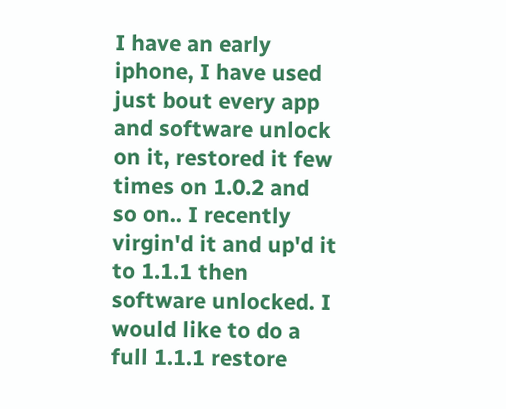I have an early iphone, I have used just bout every app and software unlock on it, restored it few times on 1.0.2 and so on.. I recently virgin'd it and up'd it to 1.1.1 then software unlocked. I would like to do a full 1.1.1 restore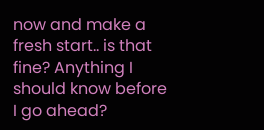now and make a fresh start.. is that fine? Anything I should know before I go ahead?